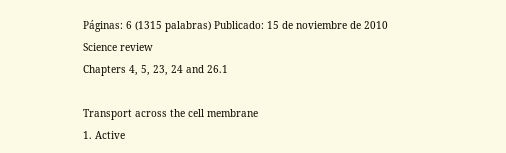Páginas: 6 (1315 palabras) Publicado: 15 de noviembre de 2010
Science review
Chapters 4, 5, 23, 24 and 26.1

Transport across the cell membrane
1. Active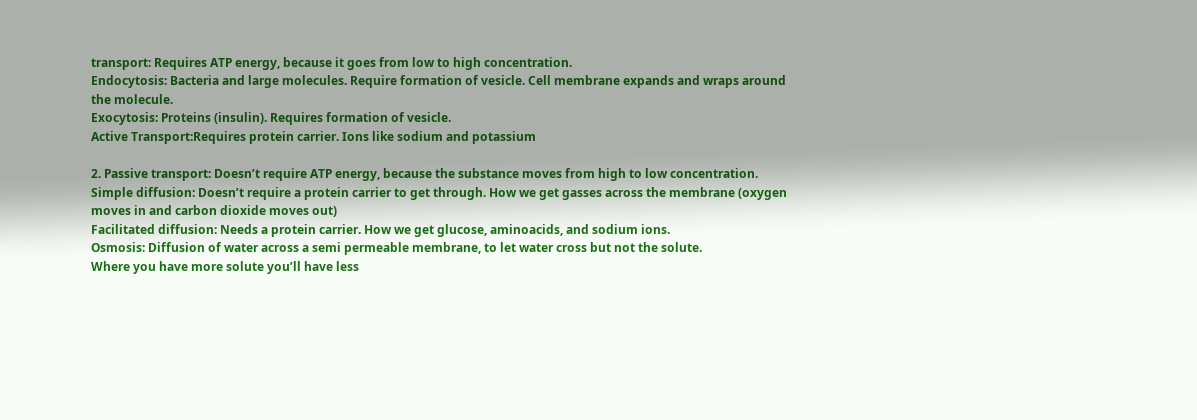transport: Requires ATP energy, because it goes from low to high concentration.
Endocytosis: Bacteria and large molecules. Require formation of vesicle. Cell membrane expands and wraps around the molecule.
Exocytosis: Proteins (insulin). Requires formation of vesicle.
Active Transport:Requires protein carrier. Ions like sodium and potassium

2. Passive transport: Doesn’t require ATP energy, because the substance moves from high to low concentration.
Simple diffusion: Doesn’t require a protein carrier to get through. How we get gasses across the membrane (oxygen moves in and carbon dioxide moves out)
Facilitated diffusion: Needs a protein carrier. How we get glucose, aminoacids, and sodium ions.
Osmosis: Diffusion of water across a semi permeable membrane, to let water cross but not the solute.
Where you have more solute you’ll have less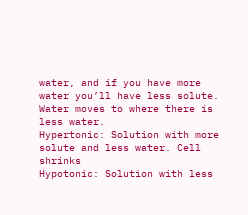water, and if you have more water you’ll have less solute. Water moves to where there is less water.
Hypertonic: Solution with more solute and less water. Cell shrinks
Hypotonic: Solution with less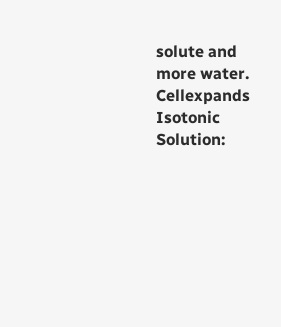solute and more water. Cellexpands
Isotonic Solution: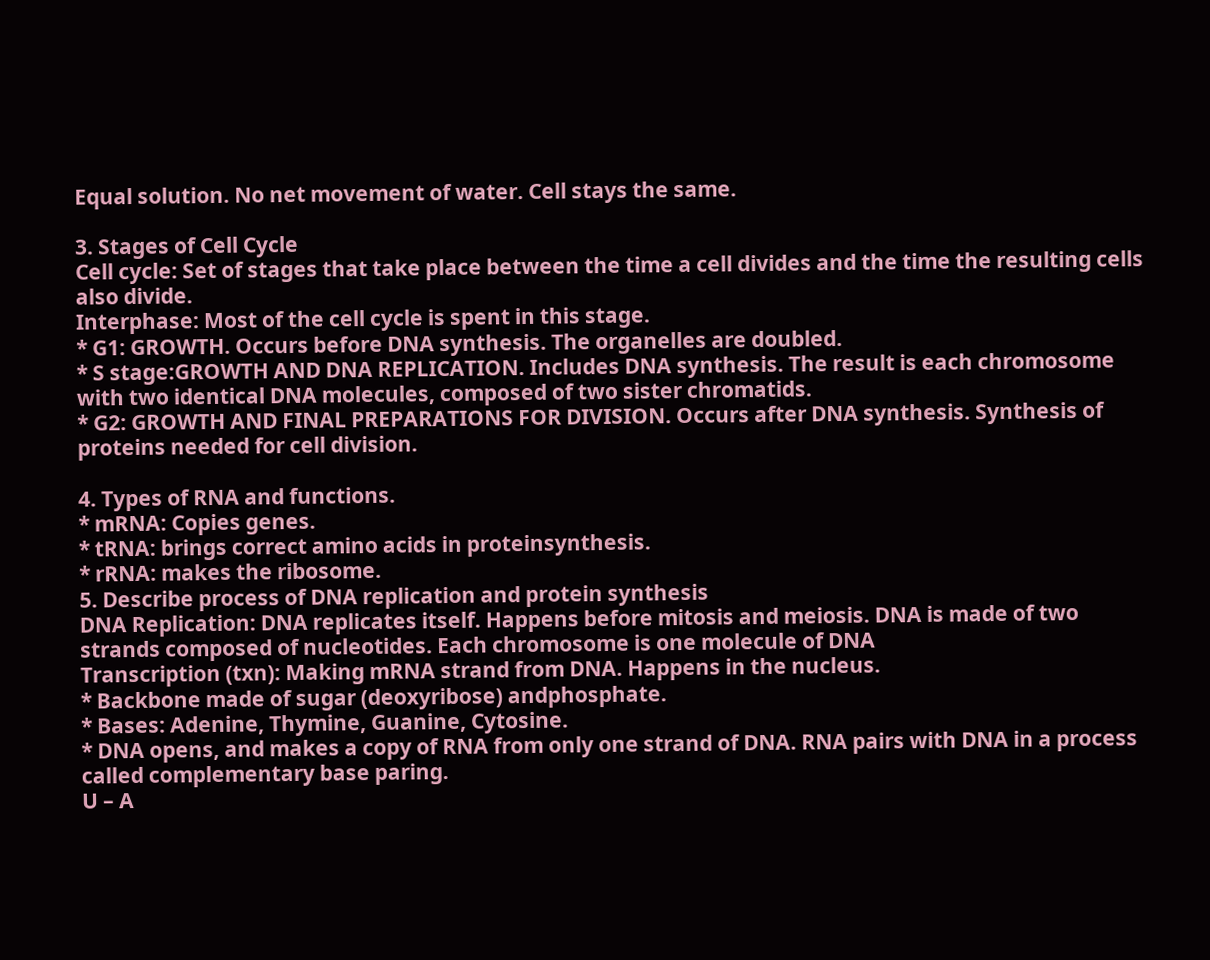Equal solution. No net movement of water. Cell stays the same.

3. Stages of Cell Cycle
Cell cycle: Set of stages that take place between the time a cell divides and the time the resulting cells also divide.
Interphase: Most of the cell cycle is spent in this stage.
* G1: GROWTH. Occurs before DNA synthesis. The organelles are doubled.
* S stage:GROWTH AND DNA REPLICATION. Includes DNA synthesis. The result is each chromosome with two identical DNA molecules, composed of two sister chromatids.
* G2: GROWTH AND FINAL PREPARATIONS FOR DIVISION. Occurs after DNA synthesis. Synthesis of proteins needed for cell division.

4. Types of RNA and functions.
* mRNA: Copies genes.
* tRNA: brings correct amino acids in proteinsynthesis.
* rRNA: makes the ribosome.
5. Describe process of DNA replication and protein synthesis
DNA Replication: DNA replicates itself. Happens before mitosis and meiosis. DNA is made of two strands composed of nucleotides. Each chromosome is one molecule of DNA
Transcription (txn): Making mRNA strand from DNA. Happens in the nucleus.
* Backbone made of sugar (deoxyribose) andphosphate.
* Bases: Adenine, Thymine, Guanine, Cytosine.
* DNA opens, and makes a copy of RNA from only one strand of DNA. RNA pairs with DNA in a process called complementary base paring.
U – A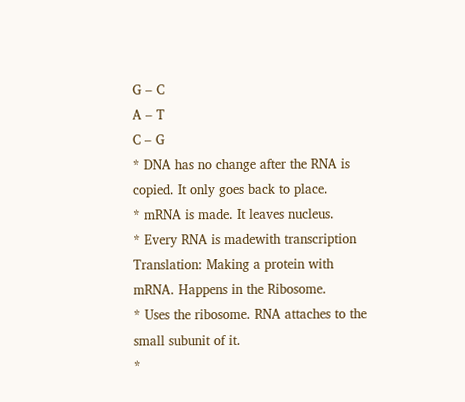G – C
A – T
C – G
* DNA has no change after the RNA is copied. It only goes back to place.
* mRNA is made. It leaves nucleus.
* Every RNA is madewith transcription
Translation: Making a protein with mRNA. Happens in the Ribosome.
* Uses the ribosome. RNA attaches to the small subunit of it.
*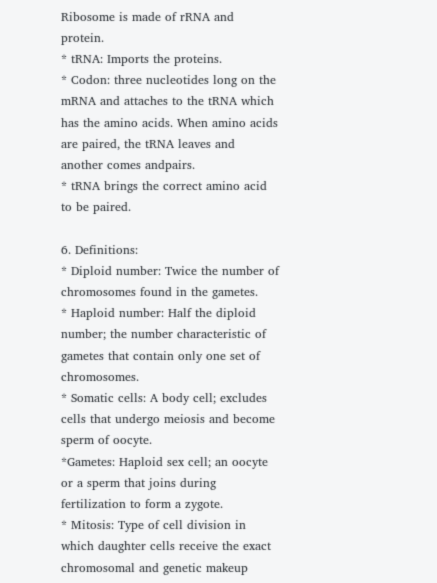Ribosome is made of rRNA and protein.
* tRNA: Imports the proteins.
* Codon: three nucleotides long on the mRNA and attaches to the tRNA which has the amino acids. When amino acids are paired, the tRNA leaves and another comes andpairs.
* tRNA brings the correct amino acid to be paired.

6. Definitions:
* Diploid number: Twice the number of chromosomes found in the gametes.
* Haploid number: Half the diploid number; the number characteristic of gametes that contain only one set of chromosomes.
* Somatic cells: A body cell; excludes cells that undergo meiosis and become sperm of oocyte.
*Gametes: Haploid sex cell; an oocyte or a sperm that joins during fertilization to form a zygote.
* Mitosis: Type of cell division in which daughter cells receive the exact chromosomal and genetic makeup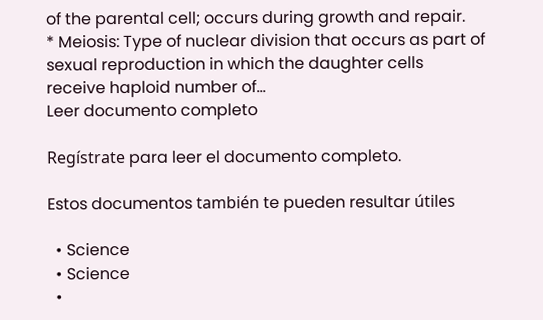of the parental cell; occurs during growth and repair.
* Meiosis: Type of nuclear division that occurs as part of sexual reproduction in which the daughter cells receive haploid number of...
Leer documento completo

Regístrate para leer el documento completo.

Estos documentos también te pueden resultar útiles

  • Science
  • Science
  •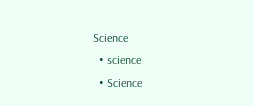Science
  • science
  • Science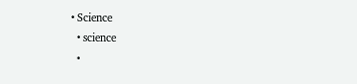• Science
  • science
  •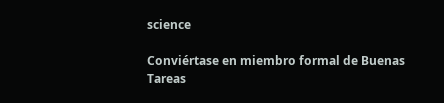science

Conviértase en miembro formal de Buenas Tareas